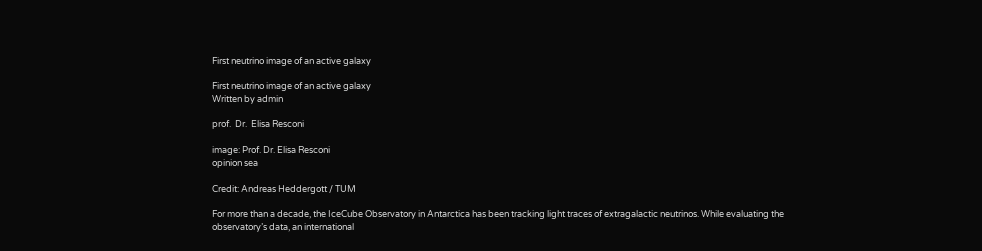First neutrino image of an active galaxy

First neutrino image of an active galaxy
Written by admin

prof.  Dr.  Elisa Resconi

image: Prof. Dr. Elisa Resconi
opinion sea

Credit: Andreas Heddergott / TUM

For more than a decade, the IceCube Observatory in Antarctica has been tracking light traces of extragalactic neutrinos. While evaluating the observatory’s data, an international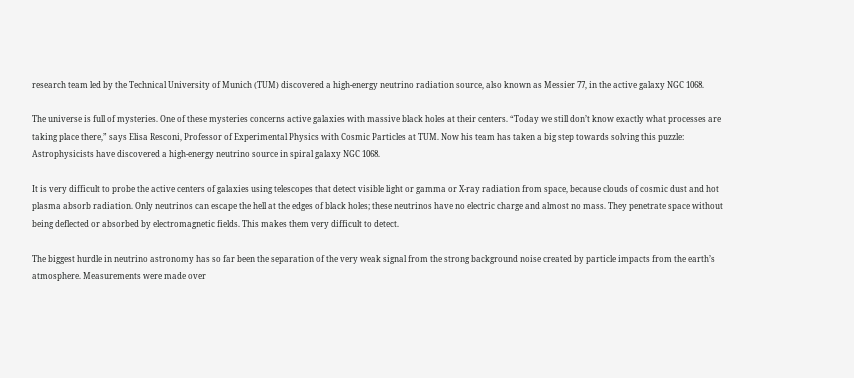research team led by the Technical University of Munich (TUM) discovered a high-energy neutrino radiation source, also known as Messier 77, in the active galaxy NGC 1068.

The universe is full of mysteries. One of these mysteries concerns active galaxies with massive black holes at their centers. “Today we still don’t know exactly what processes are taking place there,” says Elisa Resconi, Professor of Experimental Physics with Cosmic Particles at TUM. Now his team has taken a big step towards solving this puzzle: Astrophysicists have discovered a high-energy neutrino source in spiral galaxy NGC 1068.

It is very difficult to probe the active centers of galaxies using telescopes that detect visible light or gamma or X-ray radiation from space, because clouds of cosmic dust and hot plasma absorb radiation. Only neutrinos can escape the hell at the edges of black holes; these neutrinos have no electric charge and almost no mass. They penetrate space without being deflected or absorbed by electromagnetic fields. This makes them very difficult to detect.

The biggest hurdle in neutrino astronomy has so far been the separation of the very weak signal from the strong background noise created by particle impacts from the earth’s atmosphere. Measurements were made over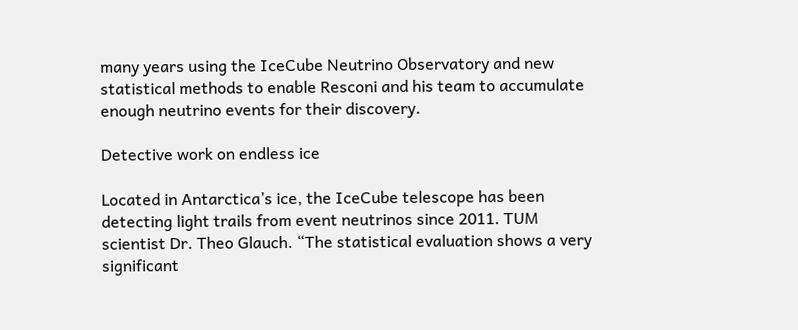many years using the IceCube Neutrino Observatory and new statistical methods to enable Resconi and his team to accumulate enough neutrino events for their discovery.

Detective work on endless ice

Located in Antarctica’s ice, the IceCube telescope has been detecting light trails from event neutrinos since 2011. TUM scientist Dr. Theo Glauch. “The statistical evaluation shows a very significant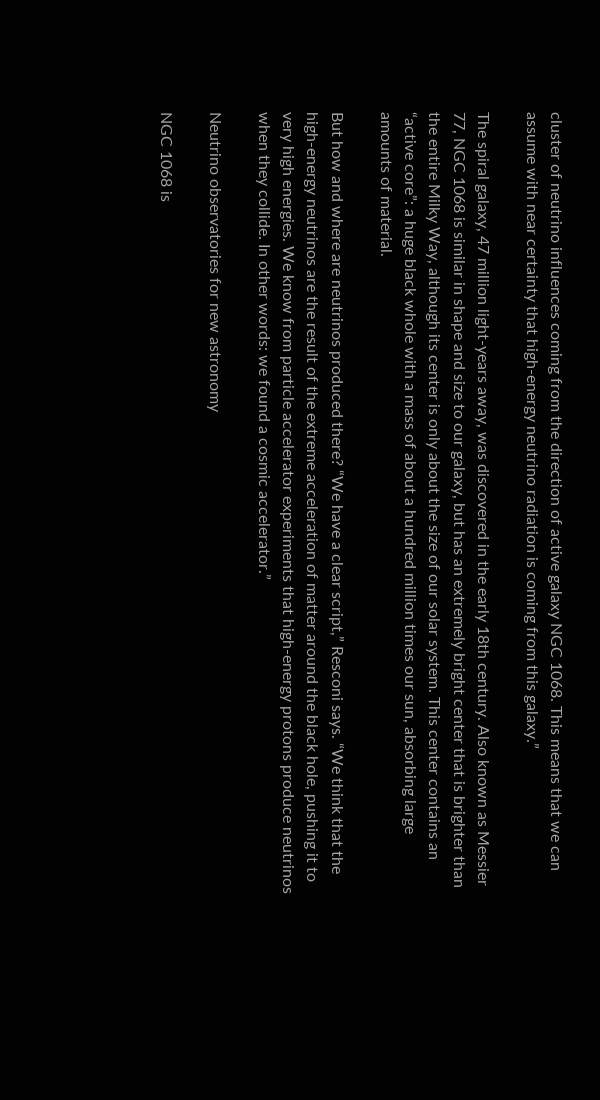cluster of neutrino influences coming from the direction of active galaxy NGC 1068. This means that we can assume with near certainty that high-energy neutrino radiation is coming from this galaxy.”

The spiral galaxy, 47 million light-years away, was discovered in the early 18th century. Also known as Messier 77, NGC 1068 is similar in shape and size to our galaxy, but has an extremely bright center that is brighter than the entire Milky Way, although its center is only about the size of our solar system. This center contains an “active core”: a huge black whole with a mass of about a hundred million times our sun, absorbing large amounts of material.

But how and where are neutrinos produced there? “We have a clear script,” Resconi says. “We think that the high-energy neutrinos are the result of the extreme acceleration of matter around the black hole, pushing it to very high energies. We know from particle accelerator experiments that high-energy protons produce neutrinos when they collide. In other words: we found a cosmic accelerator.”

Neutrino observatories for new astronomy

NGC 1068 is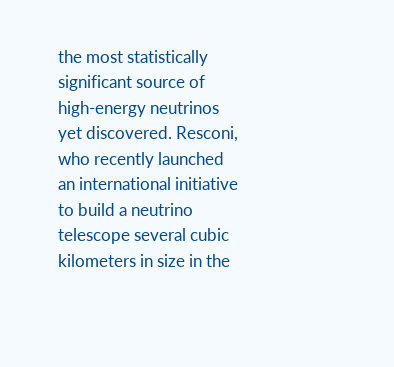the most statistically significant source of high-energy neutrinos yet discovered. Resconi, who recently launched an international initiative to build a neutrino telescope several cubic kilometers in size in the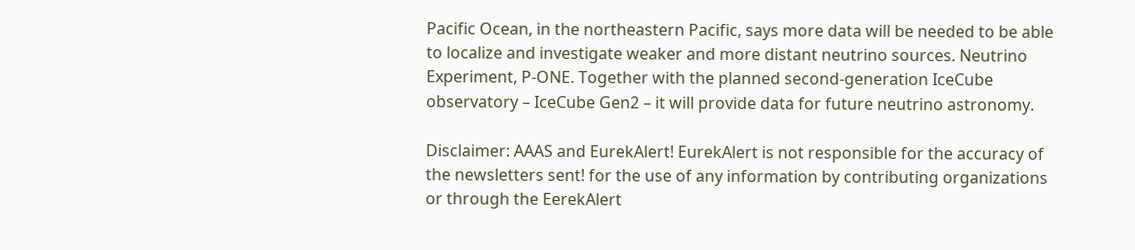Pacific Ocean, in the northeastern Pacific, says more data will be needed to be able to localize and investigate weaker and more distant neutrino sources. Neutrino Experiment, P-ONE. Together with the planned second-generation IceCube observatory – IceCube Gen2 – it will provide data for future neutrino astronomy.

Disclaimer: AAAS and EurekAlert! EurekAlert is not responsible for the accuracy of the newsletters sent! for the use of any information by contributing organizations or through the EerekAlert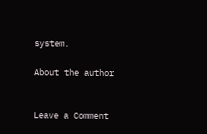system.

About the author


Leave a Comment